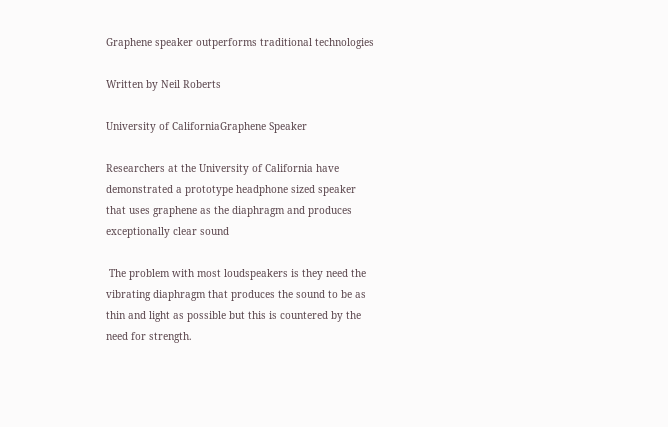Graphene speaker outperforms traditional technologies

Written by Neil Roberts

University of CaliforniaGraphene Speaker

Researchers at the University of California have demonstrated a prototype headphone sized speaker that uses graphene as the diaphragm and produces exceptionally clear sound

 The problem with most loudspeakers is they need the vibrating diaphragm that produces the sound to be as thin and light as possible but this is countered by the need for strength.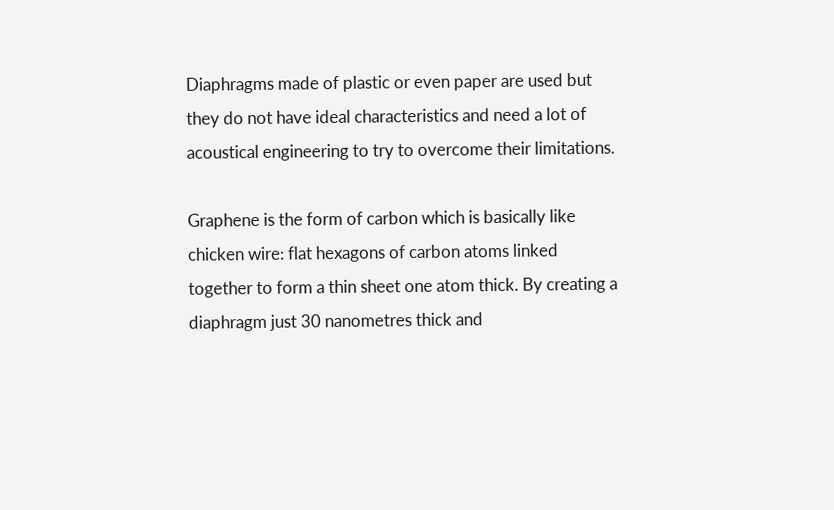Diaphragms made of plastic or even paper are used but they do not have ideal characteristics and need a lot of acoustical engineering to try to overcome their limitations.

Graphene is the form of carbon which is basically like chicken wire: flat hexagons of carbon atoms linked together to form a thin sheet one atom thick. By creating a diaphragm just 30 nanometres thick and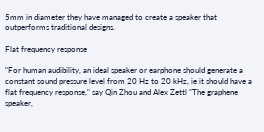5mm in diameter they have managed to create a speaker that outperforms traditional designs.

Flat frequency response

"For human audibility, an ideal speaker or earphone should generate a constant sound pressure level from 20 Hz to 20 kHz, ie it should have a flat frequency response," say Qin Zhou and Alex Zettl "The graphene speaker,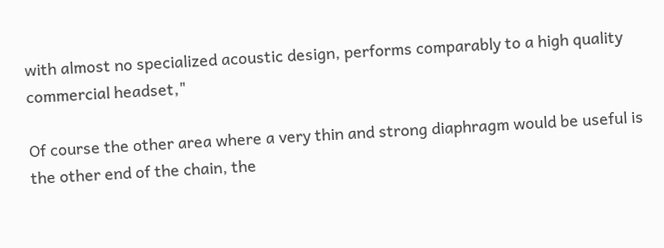with almost no specialized acoustic design, performs comparably to a high quality commercial headset,"

Of course the other area where a very thin and strong diaphragm would be useful is the other end of the chain, the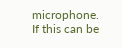microphone. If this can be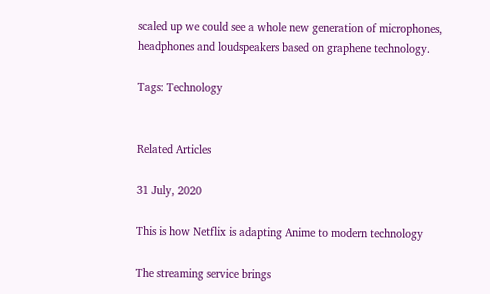scaled up we could see a whole new generation of microphones, headphones and loudspeakers based on graphene technology.

Tags: Technology


Related Articles

31 July, 2020

This is how Netflix is adapting Anime to modern technology

The streaming service brings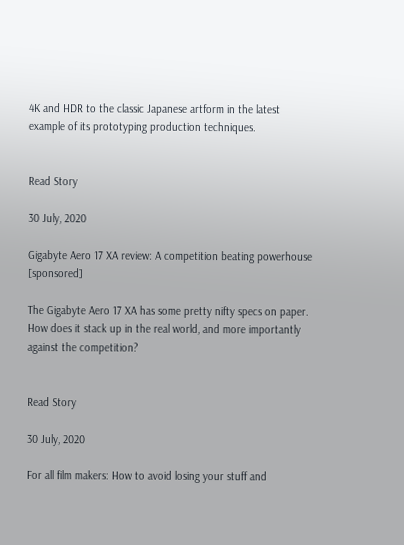4K and HDR to the classic Japanese artform in the latest example of its prototyping production techniques.


Read Story

30 July, 2020

Gigabyte Aero 17 XA review: A competition beating powerhouse [sponsored]

The Gigabyte Aero 17 XA has some pretty nifty specs on paper. How does it stack up in the real world, and more importantly against the competition?


Read Story

30 July, 2020

For all film makers: How to avoid losing your stuff and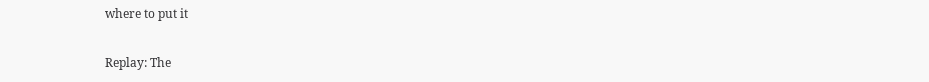where to put it

Replay: The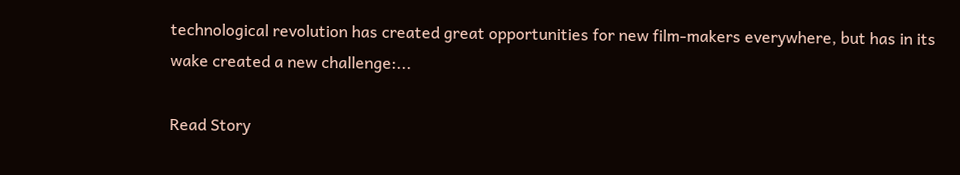technological revolution has created great opportunities for new film-makers everywhere, but has in its wake created a new challenge:...

Read Story